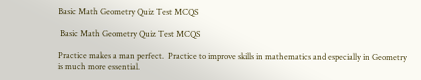Basic Math Geometry Quiz Test MCQS

 Basic Math Geometry Quiz Test MCQS

Practice makes a man perfect.  Practice to improve skills in mathematics and especially in Geometry is much more essential.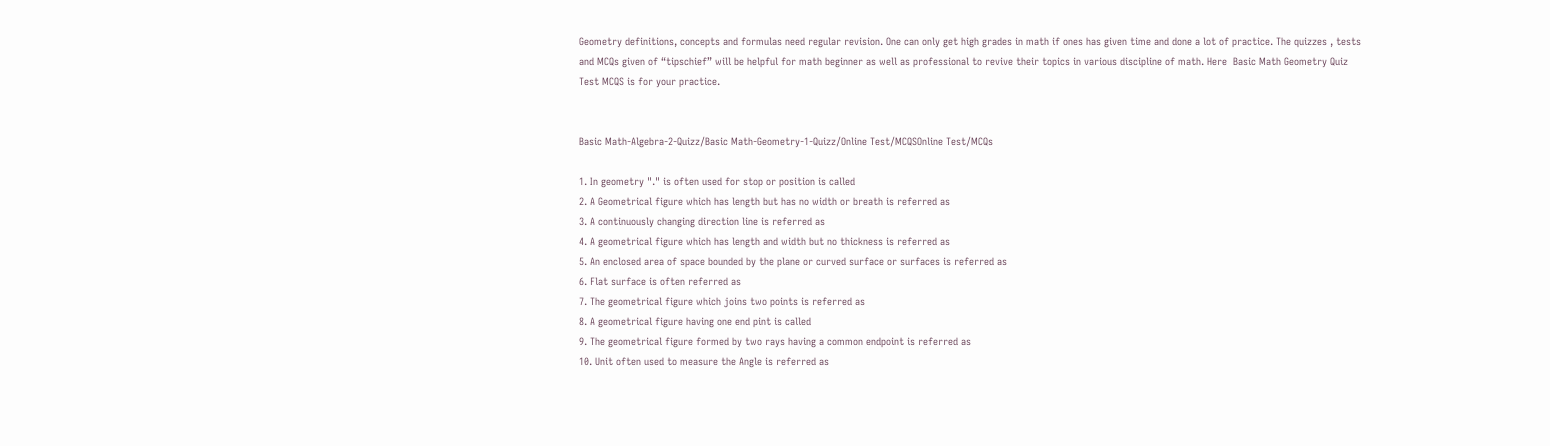Geometry definitions, concepts and formulas need regular revision. One can only get high grades in math if ones has given time and done a lot of practice. The quizzes , tests and MCQs given of “tipschief” will be helpful for math beginner as well as professional to revive their topics in various discipline of math. Here  Basic Math Geometry Quiz Test MCQS is for your practice.


Basic Math-Algebra-2-Quizz/Basic Math-Geometry-1-Quizz/Online Test/MCQSOnline Test/MCQs

1. In geometry "." is often used for stop or position is called
2. A Geometrical figure which has length but has no width or breath is referred as
3. A continuously changing direction line is referred as
4. A geometrical figure which has length and width but no thickness is referred as
5. An enclosed area of space bounded by the plane or curved surface or surfaces is referred as
6. Flat surface is often referred as
7. The geometrical figure which joins two points is referred as
8. A geometrical figure having one end pint is called
9. The geometrical figure formed by two rays having a common endpoint is referred as
10. Unit often used to measure the Angle is referred as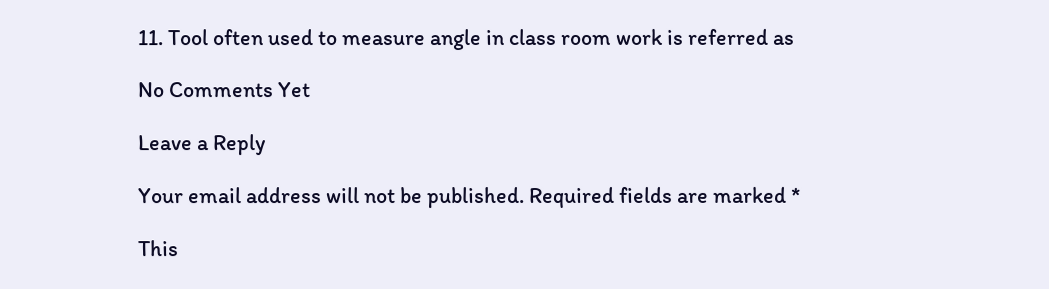11. Tool often used to measure angle in class room work is referred as

No Comments Yet

Leave a Reply

Your email address will not be published. Required fields are marked *

This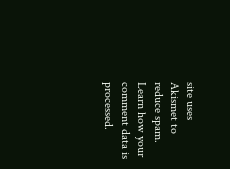site uses Akismet to reduce spam. Learn how your comment data is processed.